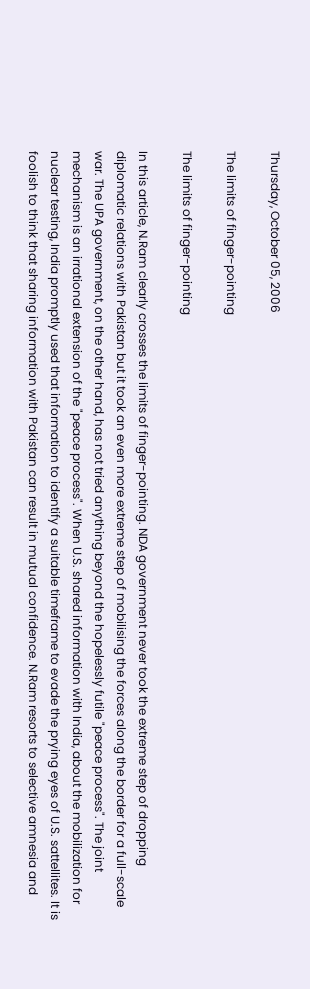Thursday, October 05, 2006

The limits of finger-pointing

The limits of finger-pointing

In this article, N.Ram clearly crosses the limits of finger-pointing. NDA government never took the extreme step of dropping diplomatic relations with Pakistan but it took an even more extreme step of mobilising the forces along the border for a full-scale war. The UPA government, on the other hand, has not tried anything beyond the hopelessly futile "peace process". The joint mechanism is an irrational extension of the "peace process". When U.S. shared information with India, about the mobilization for nuclear testing, India promptly used that information to identify a suitable timeframe to evade the prying eyes of U.S. sattellites. It is foolish to think that sharing information with Pakistan can result in mutual confidence. N.Ram resorts to selective amnesia and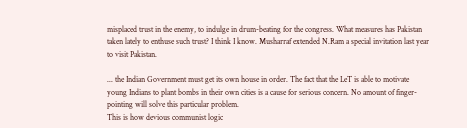misplaced trust in the enemy, to indulge in drum-beating for the congress. What measures has Pakistan taken lately to enthuse such trust? I think I know. Musharraf extended N.Ram a special invitation last year to visit Pakistan.

... the Indian Government must get its own house in order. The fact that the LeT is able to motivate young Indians to plant bombs in their own cities is a cause for serious concern. No amount of finger-pointing will solve this particular problem.
This is how devious communist logic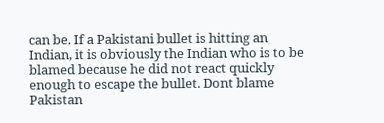can be. If a Pakistani bullet is hitting an Indian, it is obviously the Indian who is to be blamed because he did not react quickly enough to escape the bullet. Dont blame Pakistan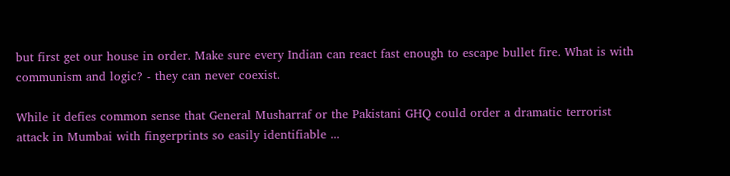but first get our house in order. Make sure every Indian can react fast enough to escape bullet fire. What is with communism and logic? - they can never coexist.

While it defies common sense that General Musharraf or the Pakistani GHQ could order a dramatic terrorist attack in Mumbai with fingerprints so easily identifiable ...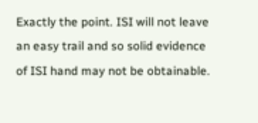Exactly the point. ISI will not leave an easy trail and so solid evidence of ISI hand may not be obtainable.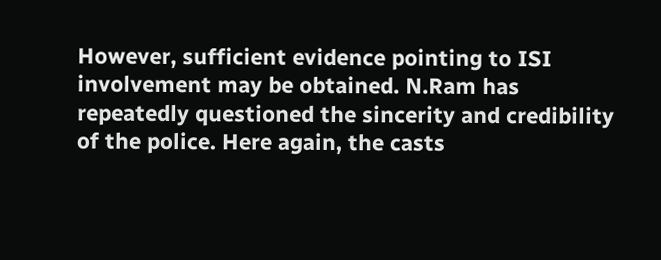However, sufficient evidence pointing to ISI involvement may be obtained. N.Ram has repeatedly questioned the sincerity and credibility of the police. Here again, the casts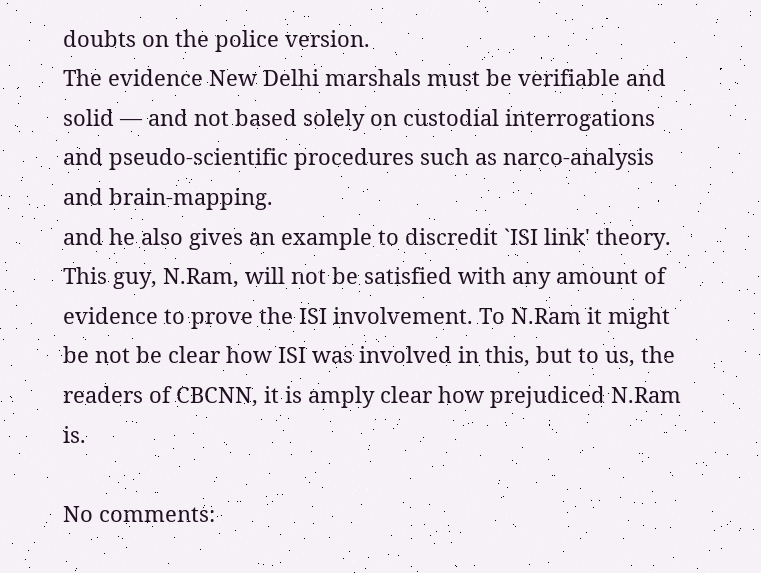doubts on the police version.
The evidence New Delhi marshals must be verifiable and solid — and not based solely on custodial interrogations and pseudo-scientific procedures such as narco-analysis and brain-mapping.
and he also gives an example to discredit `ISI link' theory. This guy, N.Ram, will not be satisfied with any amount of evidence to prove the ISI involvement. To N.Ram it might be not be clear how ISI was involved in this, but to us, the readers of CBCNN, it is amply clear how prejudiced N.Ram is.

No comments: